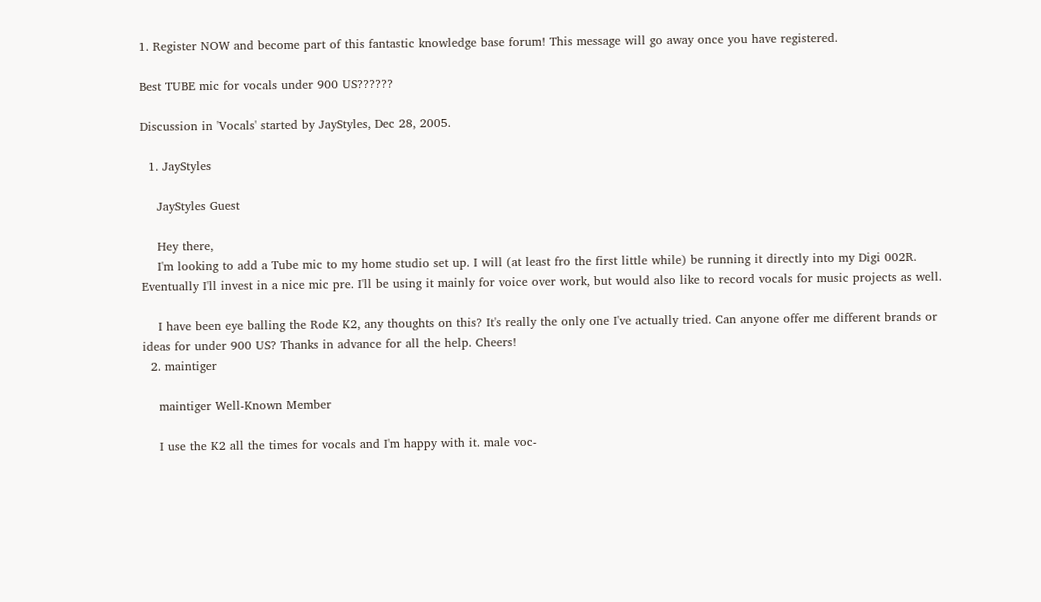1. Register NOW and become part of this fantastic knowledge base forum! This message will go away once you have registered.

Best TUBE mic for vocals under 900 US??????

Discussion in 'Vocals' started by JayStyles, Dec 28, 2005.

  1. JayStyles

    JayStyles Guest

    Hey there,
    I'm looking to add a Tube mic to my home studio set up. I will (at least fro the first little while) be running it directly into my Digi 002R. Eventually I'll invest in a nice mic pre. I'll be using it mainly for voice over work, but would also like to record vocals for music projects as well.

    I have been eye balling the Rode K2, any thoughts on this? It's really the only one I've actually tried. Can anyone offer me different brands or ideas for under 900 US? Thanks in advance for all the help. Cheers!
  2. maintiger

    maintiger Well-Known Member

    I use the K2 all the times for vocals and I'm happy with it. male voc-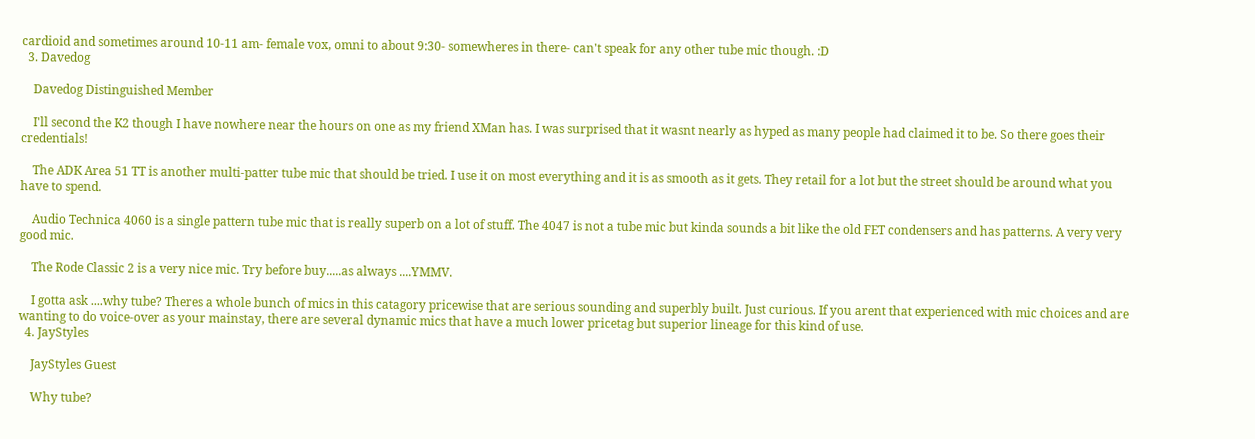cardioid and sometimes around 10-11 am- female vox, omni to about 9:30- somewheres in there- can't speak for any other tube mic though. :D
  3. Davedog

    Davedog Distinguished Member

    I'll second the K2 though I have nowhere near the hours on one as my friend XMan has. I was surprised that it wasnt nearly as hyped as many people had claimed it to be. So there goes their credentials!

    The ADK Area 51 TT is another multi-patter tube mic that should be tried. I use it on most everything and it is as smooth as it gets. They retail for a lot but the street should be around what you have to spend.

    Audio Technica 4060 is a single pattern tube mic that is really superb on a lot of stuff. The 4047 is not a tube mic but kinda sounds a bit like the old FET condensers and has patterns. A very very good mic.

    The Rode Classic 2 is a very nice mic. Try before buy.....as always ....YMMV.

    I gotta ask ....why tube? Theres a whole bunch of mics in this catagory pricewise that are serious sounding and superbly built. Just curious. If you arent that experienced with mic choices and are wanting to do voice-over as your mainstay, there are several dynamic mics that have a much lower pricetag but superior lineage for this kind of use.
  4. JayStyles

    JayStyles Guest

    Why tube?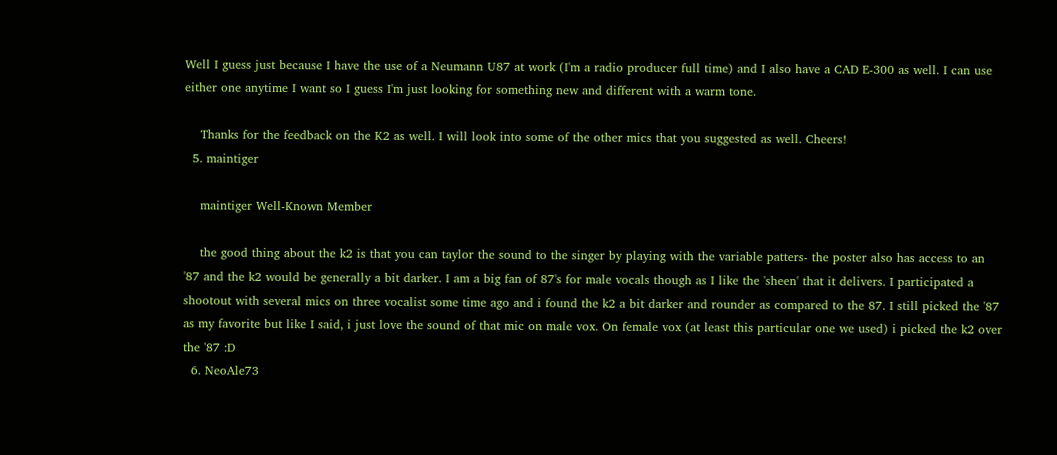Well I guess just because I have the use of a Neumann U87 at work (I'm a radio producer full time) and I also have a CAD E-300 as well. I can use either one anytime I want so I guess I'm just looking for something new and different with a warm tone.

    Thanks for the feedback on the K2 as well. I will look into some of the other mics that you suggested as well. Cheers!
  5. maintiger

    maintiger Well-Known Member

    the good thing about the k2 is that you can taylor the sound to the singer by playing with the variable patters- the poster also has access to an '87 and the k2 would be generally a bit darker. I am a big fan of 87's for male vocals though as I like the 'sheen' that it delivers. I participated a shootout with several mics on three vocalist some time ago and i found the k2 a bit darker and rounder as compared to the 87. I still picked the '87 as my favorite but like I said, i just love the sound of that mic on male vox. On female vox (at least this particular one we used) i picked the k2 over the '87 :D
  6. NeoAle73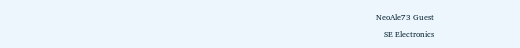NeoAle73 Guest

    SE Electronics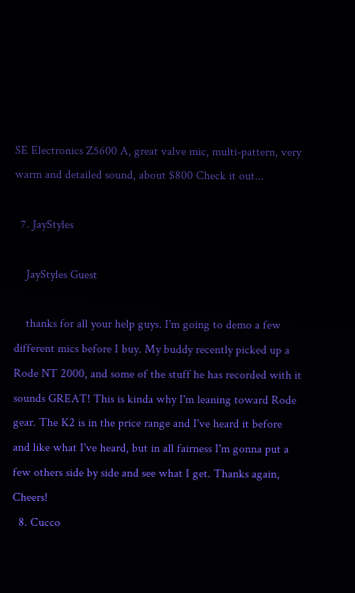SE Electronics Z5600 A, great valve mic, multi-pattern, very warm and detailed sound, about $800 Check it out...

  7. JayStyles

    JayStyles Guest

    thanks for all your help guys. I'm going to demo a few different mics before I buy. My buddy recently picked up a Rode NT 2000, and some of the stuff he has recorded with it sounds GREAT! This is kinda why I'm leaning toward Rode gear. The K2 is in the price range and I've heard it before and like what I've heard, but in all fairness I'm gonna put a few others side by side and see what I get. Thanks again, Cheers!
  8. Cucco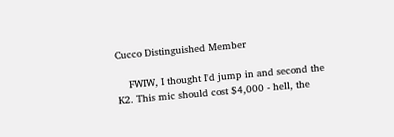Cucco Distinguished Member

    FWIW, I thought I'd jump in and second the K2. This mic should cost $4,000 - hell, the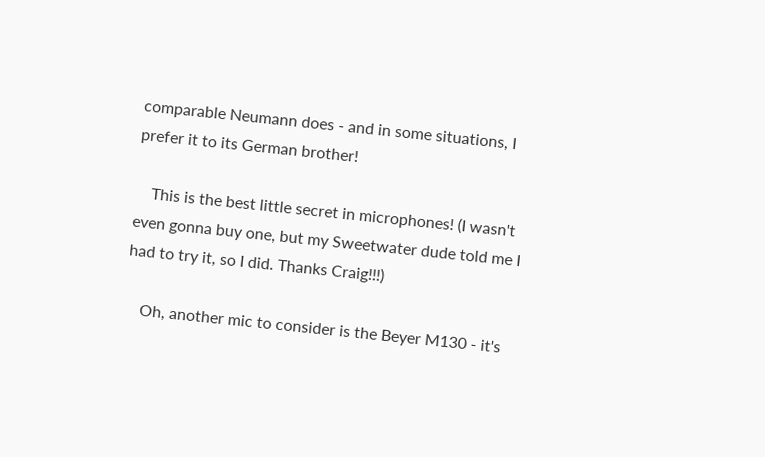comparable Neumann does - and in some situations, I prefer it to its German brother!

    This is the best little secret in microphones! (I wasn't even gonna buy one, but my Sweetwater dude told me I had to try it, so I did. Thanks Craig!!!)

    Oh, another mic to consider is the Beyer M130 - it's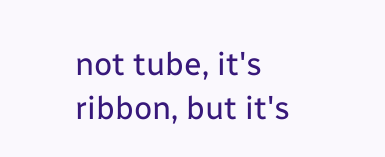not tube, it's ribbon, but it's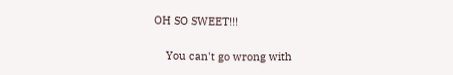OH SO SWEET!!!

    You can't go wrong with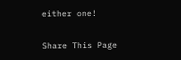either one!


Share This Page